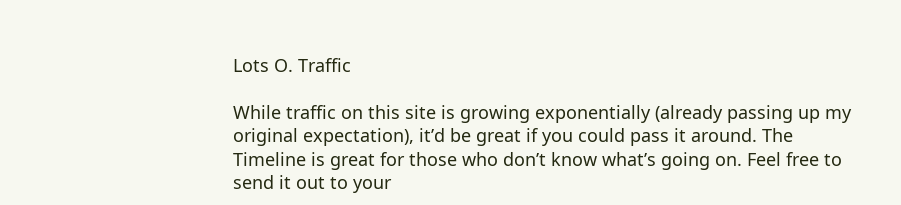Lots O. Traffic

While traffic on this site is growing exponentially (already passing up my original expectation), it’d be great if you could pass it around. The Timeline is great for those who don’t know what’s going on. Feel free to send it out to your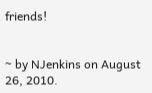friends!


~ by NJenkins on August 26, 2010.